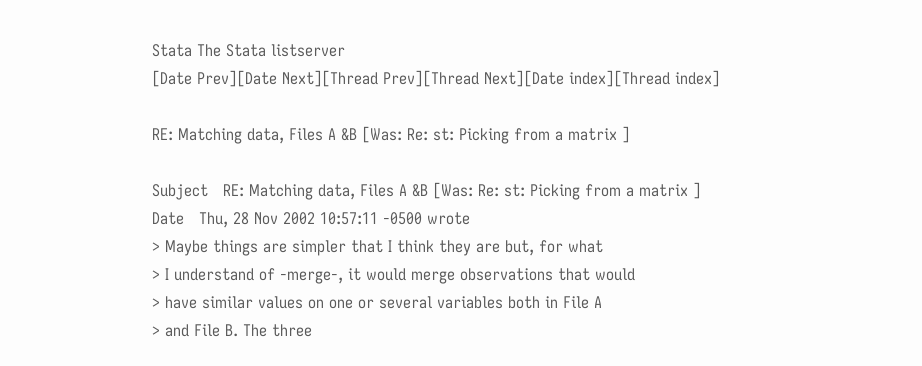Stata The Stata listserver
[Date Prev][Date Next][Thread Prev][Thread Next][Date index][Thread index]

RE: Matching data, Files A &B [Was: Re: st: Picking from a matrix ]

Subject   RE: Matching data, Files A &B [Was: Re: st: Picking from a matrix ]
Date   Thu, 28 Nov 2002 10:57:11 -0500 wrote
> Maybe things are simpler that I think they are but, for what
> I understand of -merge-, it would merge observations that would
> have similar values on one or several variables both in File A
> and File B. The three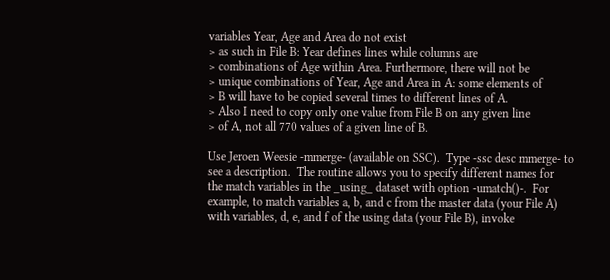variables Year, Age and Area do not exist
> as such in File B: Year defines lines while columns are
> combinations of Age within Area. Furthermore, there will not be
> unique combinations of Year, Age and Area in A: some elements of
> B will have to be copied several times to different lines of A.
> Also I need to copy only one value from File B on any given line
> of A, not all 770 values of a given line of B.

Use Jeroen Weesie -mmerge- (available on SSC).  Type -ssc desc mmerge- to
see a description.  The routine allows you to specify different names for
the match variables in the _using_ dataset with option -umatch()-.  For
example, to match variables a, b, and c from the master data (your File A)
with variables, d, e, and f of the using data (your File B), invoke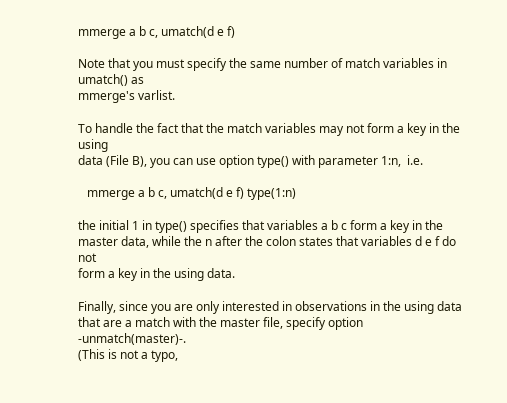mmerge a b c, umatch(d e f)

Note that you must specify the same number of match variables in umatch() as
mmerge's varlist.

To handle the fact that the match variables may not form a key in the using
data (File B), you can use option type() with parameter 1:n,  i.e.

   mmerge a b c, umatch(d e f) type(1:n)

the initial 1 in type() specifies that variables a b c form a key in the
master data, while the n after the colon states that variables d e f do not
form a key in the using data.

Finally, since you are only interested in observations in the using data
that are a match with the master file, specify option -unmatch(master)-.
(This is not a typo,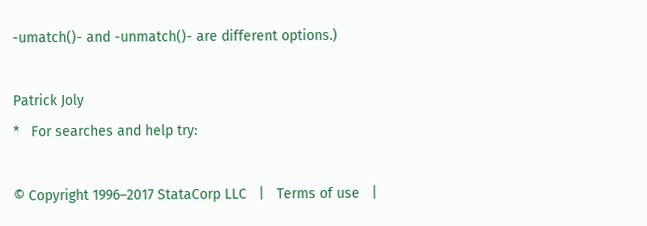-umatch()- and -unmatch()- are different options.)

Patrick Joly
*   For searches and help try:

© Copyright 1996–2017 StataCorp LLC   |   Terms of use   |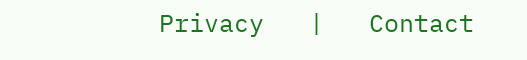Privacy   |   Contact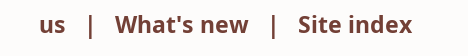us   |   What's new   |   Site index